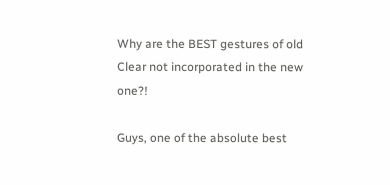Why are the BEST gestures of old Clear not incorporated in the new one?!

Guys, one of the absolute best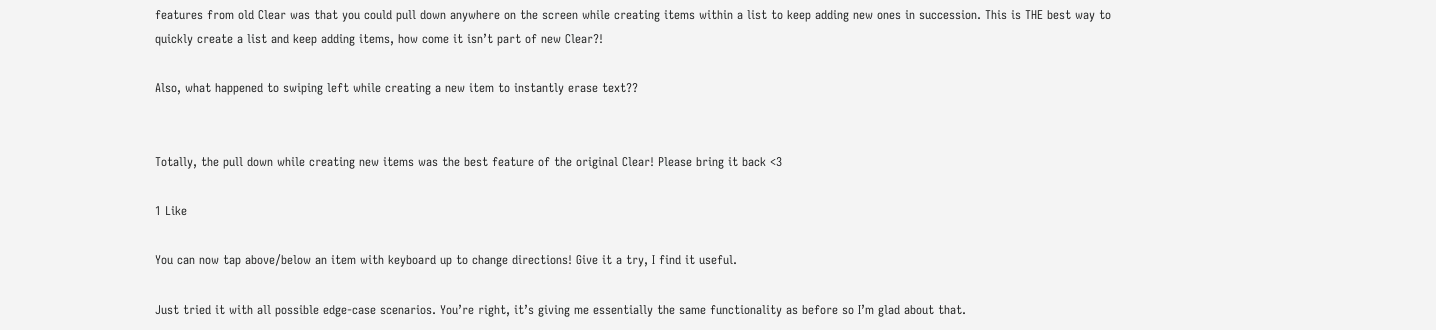features from old Clear was that you could pull down anywhere on the screen while creating items within a list to keep adding new ones in succession. This is THE best way to quickly create a list and keep adding items, how come it isn’t part of new Clear?!

Also, what happened to swiping left while creating a new item to instantly erase text??


Totally, the pull down while creating new items was the best feature of the original Clear! Please bring it back <3

1 Like

You can now tap above/below an item with keyboard up to change directions! Give it a try, I find it useful.

Just tried it with all possible edge-case scenarios. You’re right, it’s giving me essentially the same functionality as before so I’m glad about that.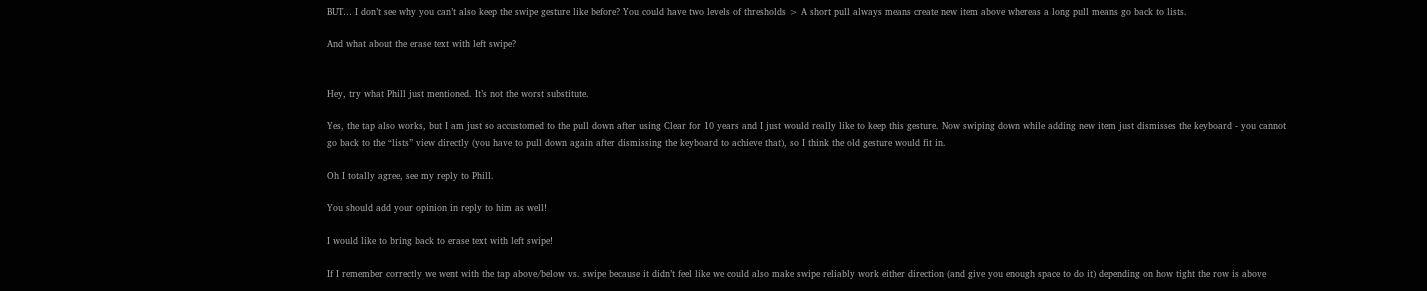BUT… I don’t see why you can’t also keep the swipe gesture like before? You could have two levels of thresholds > A short pull always means create new item above whereas a long pull means go back to lists.

And what about the erase text with left swipe?


Hey, try what Phill just mentioned. It’s not the worst substitute.

Yes, the tap also works, but I am just so accustomed to the pull down after using Clear for 10 years and I just would really like to keep this gesture. Now swiping down while adding new item just dismisses the keyboard - you cannot go back to the “lists” view directly (you have to pull down again after dismissing the keyboard to achieve that), so I think the old gesture would fit in.

Oh I totally agree, see my reply to Phill.

You should add your opinion in reply to him as well!

I would like to bring back to erase text with left swipe!

If I remember correctly we went with the tap above/below vs. swipe because it didn’t feel like we could also make swipe reliably work either direction (and give you enough space to do it) depending on how tight the row is above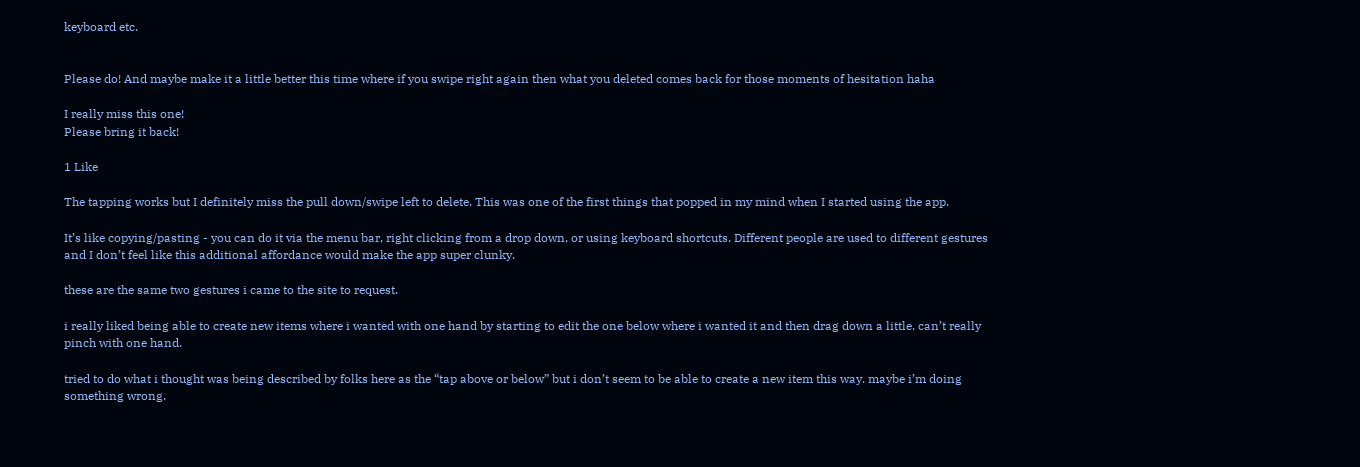keyboard etc.


Please do! And maybe make it a little better this time where if you swipe right again then what you deleted comes back for those moments of hesitation haha

I really miss this one!
Please bring it back!

1 Like

The tapping works but I definitely miss the pull down/swipe left to delete. This was one of the first things that popped in my mind when I started using the app.

It’s like copying/pasting - you can do it via the menu bar, right clicking from a drop down, or using keyboard shortcuts. Different people are used to different gestures and I don’t feel like this additional affordance would make the app super clunky.

these are the same two gestures i came to the site to request.

i really liked being able to create new items where i wanted with one hand by starting to edit the one below where i wanted it and then drag down a little. can’t really pinch with one hand.

tried to do what i thought was being described by folks here as the “tap above or below” but i don’t seem to be able to create a new item this way. maybe i’m doing something wrong.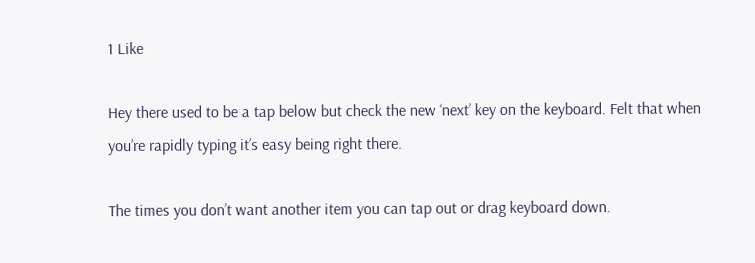1 Like

Hey there used to be a tap below but check the new ‘next’ key on the keyboard. Felt that when you’re rapidly typing it’s easy being right there.

The times you don’t want another item you can tap out or drag keyboard down.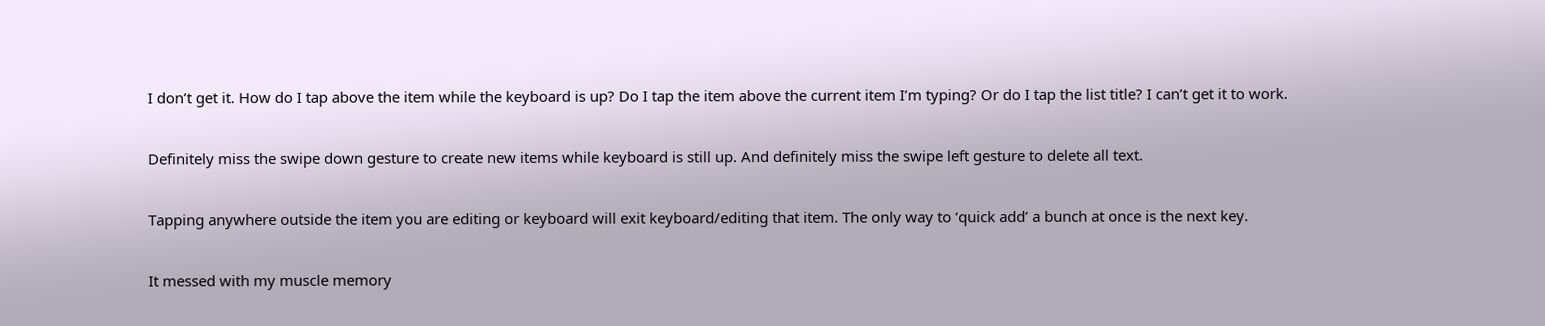I don’t get it. How do I tap above the item while the keyboard is up? Do I tap the item above the current item I’m typing? Or do I tap the list title? I can’t get it to work.

Definitely miss the swipe down gesture to create new items while keyboard is still up. And definitely miss the swipe left gesture to delete all text.

Tapping anywhere outside the item you are editing or keyboard will exit keyboard/editing that item. The only way to ‘quick add’ a bunch at once is the next key.

It messed with my muscle memory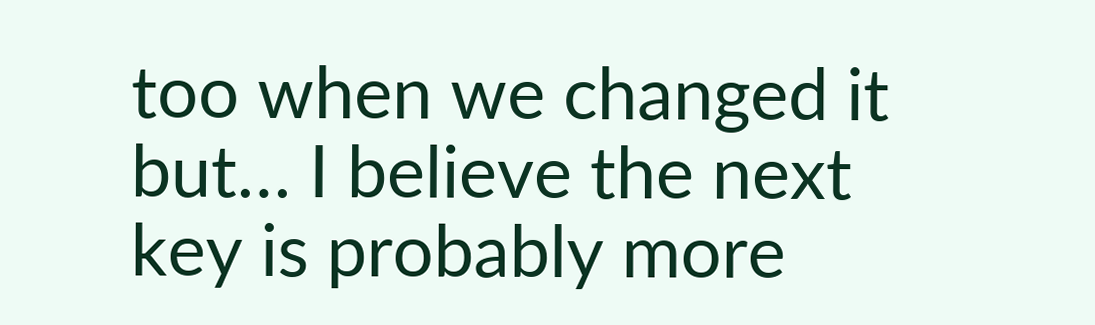too when we changed it but… I believe the next key is probably more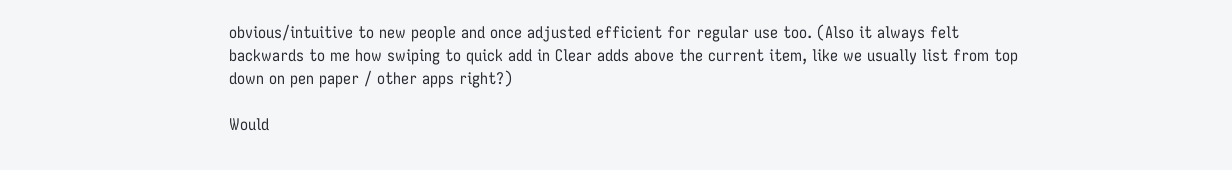obvious/intuitive to new people and once adjusted efficient for regular use too. (Also it always felt backwards to me how swiping to quick add in Clear adds above the current item, like we usually list from top down on pen paper / other apps right?)

Would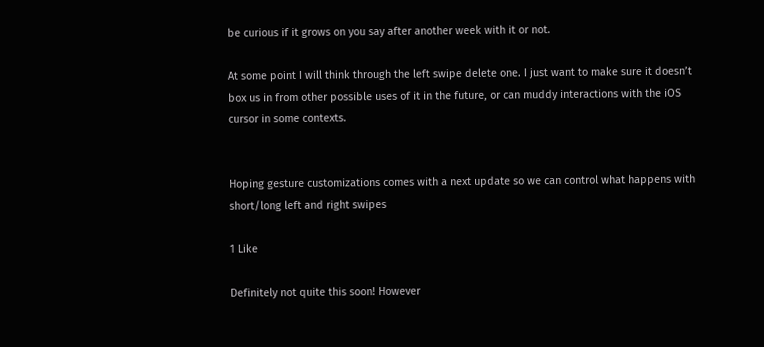be curious if it grows on you say after another week with it or not.

At some point I will think through the left swipe delete one. I just want to make sure it doesn’t box us in from other possible uses of it in the future, or can muddy interactions with the iOS cursor in some contexts.


Hoping gesture customizations comes with a next update so we can control what happens with short/long left and right swipes

1 Like

Definitely not quite this soon! However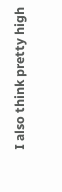I also think pretty high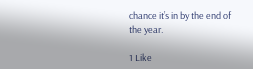chance it’s in by the end of the year.

1 Like